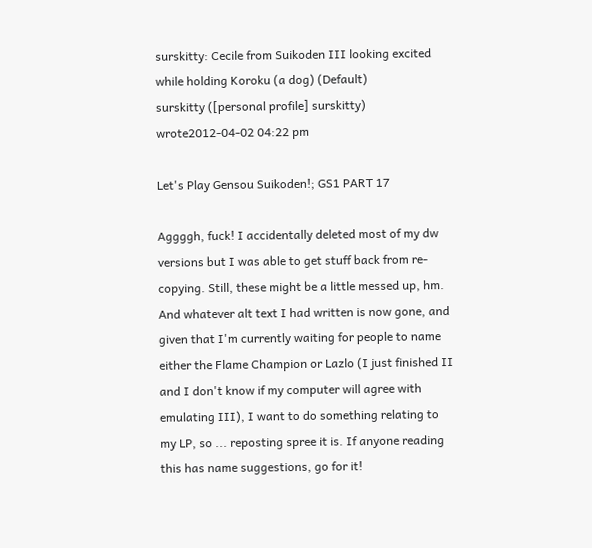surskitty: Cecile from Suikoden III looking excited while holding Koroku (a dog) (Default)
surskitty ([personal profile] surskitty) wrote2012-04-02 04:22 pm

Let's Play Gensou Suikoden!; GS1 PART 17

Aggggh, fuck! I accidentally deleted most of my dw versions but I was able to get stuff back from re-copying. Still, these might be a little messed up, hm. And whatever alt text I had written is now gone, and given that I'm currently waiting for people to name either the Flame Champion or Lazlo (I just finished II and I don't know if my computer will agree with emulating III), I want to do something relating to my LP, so ... reposting spree it is. If anyone reading this has name suggestions, go for it!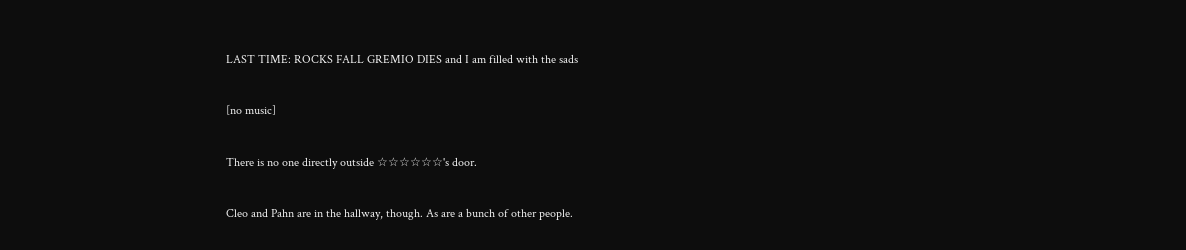LAST TIME: ROCKS FALL GREMIO DIES and I am filled with the sads

[no music]

There is no one directly outside ☆☆☆☆☆☆'s door.

Cleo and Pahn are in the hallway, though. As are a bunch of other people.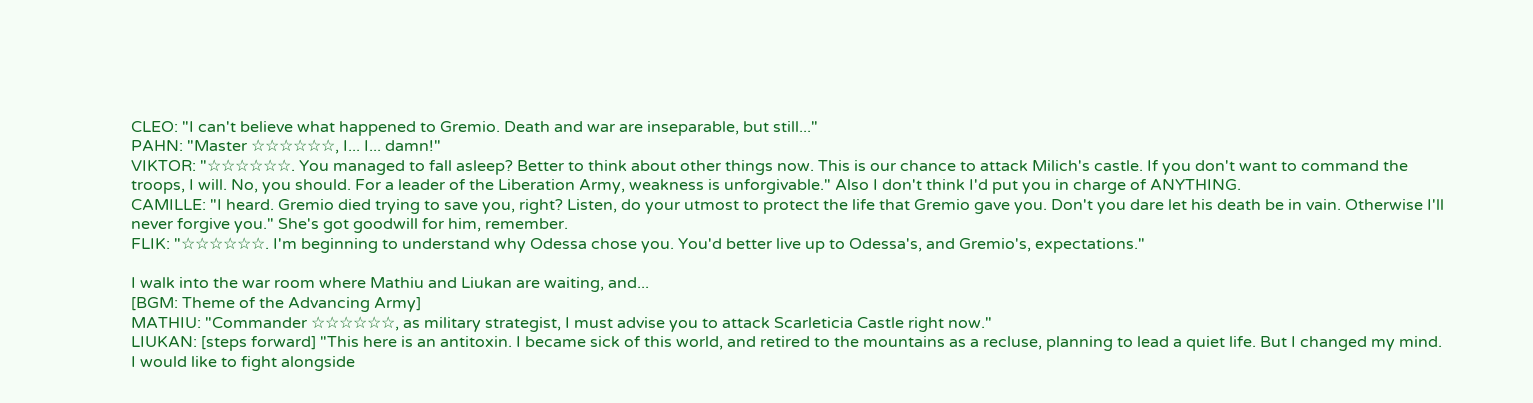CLEO: "I can't believe what happened to Gremio. Death and war are inseparable, but still..."
PAHN: "Master ☆☆☆☆☆☆, I... I... damn!"
VIKTOR: "☆☆☆☆☆☆. You managed to fall asleep? Better to think about other things now. This is our chance to attack Milich's castle. If you don't want to command the troops, I will. No, you should. For a leader of the Liberation Army, weakness is unforgivable." Also I don't think I'd put you in charge of ANYTHING.
CAMILLE: "I heard. Gremio died trying to save you, right? Listen, do your utmost to protect the life that Gremio gave you. Don't you dare let his death be in vain. Otherwise I'll never forgive you." She's got goodwill for him, remember.
FLIK: "☆☆☆☆☆☆. I'm beginning to understand why Odessa chose you. You'd better live up to Odessa's, and Gremio's, expectations."

I walk into the war room where Mathiu and Liukan are waiting, and...
[BGM: Theme of the Advancing Army]
MATHIU: "Commander ☆☆☆☆☆☆, as military strategist, I must advise you to attack Scarleticia Castle right now."
LIUKAN: [steps forward] "This here is an antitoxin. I became sick of this world, and retired to the mountains as a recluse, planning to lead a quiet life. But I changed my mind. I would like to fight alongside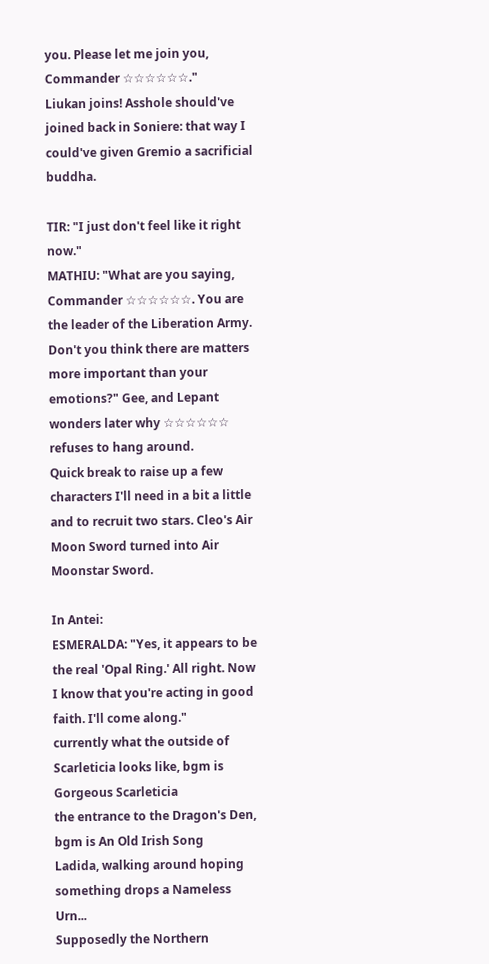you. Please let me join you, Commander ☆☆☆☆☆☆."
Liukan joins! Asshole should've joined back in Soniere: that way I could've given Gremio a sacrificial buddha.

TIR: "I just don't feel like it right now."
MATHIU: "What are you saying, Commander ☆☆☆☆☆☆. You are the leader of the Liberation Army. Don't you think there are matters more important than your emotions?" Gee, and Lepant wonders later why ☆☆☆☆☆☆ refuses to hang around.
Quick break to raise up a few characters I'll need in a bit a little and to recruit two stars. Cleo's Air Moon Sword turned into Air Moonstar Sword.

In Antei:
ESMERALDA: "Yes, it appears to be the real 'Opal Ring.' All right. Now I know that you're acting in good faith. I'll come along."
currently what the outside of Scarleticia looks like, bgm is Gorgeous Scarleticia
the entrance to the Dragon's Den, bgm is An Old Irish Song
Ladida, walking around hoping something drops a Nameless Urn...
Supposedly the Northern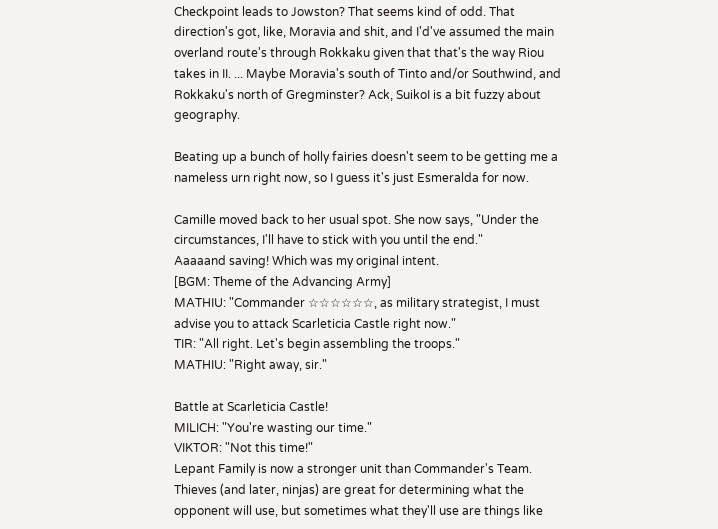Checkpoint leads to Jowston? That seems kind of odd. That direction's got, like, Moravia and shit, and I'd've assumed the main overland route's through Rokkaku given that that's the way Riou takes in II. ... Maybe Moravia's south of Tinto and/or Southwind, and Rokkaku's north of Gregminster? Ack, SuikoI is a bit fuzzy about geography.

Beating up a bunch of holly fairies doesn't seem to be getting me a nameless urn right now, so I guess it's just Esmeralda for now.

Camille moved back to her usual spot. She now says, "Under the circumstances, I'll have to stick with you until the end."
Aaaaand saving! Which was my original intent.
[BGM: Theme of the Advancing Army]
MATHIU: "Commander ☆☆☆☆☆☆, as military strategist, I must advise you to attack Scarleticia Castle right now."
TIR: "All right. Let's begin assembling the troops."
MATHIU: "Right away, sir."

Battle at Scarleticia Castle!
MILICH: "You're wasting our time."
VIKTOR: "Not this time!"
Lepant Family is now a stronger unit than Commander's Team.
Thieves (and later, ninjas) are great for determining what the opponent will use, but sometimes what they'll use are things like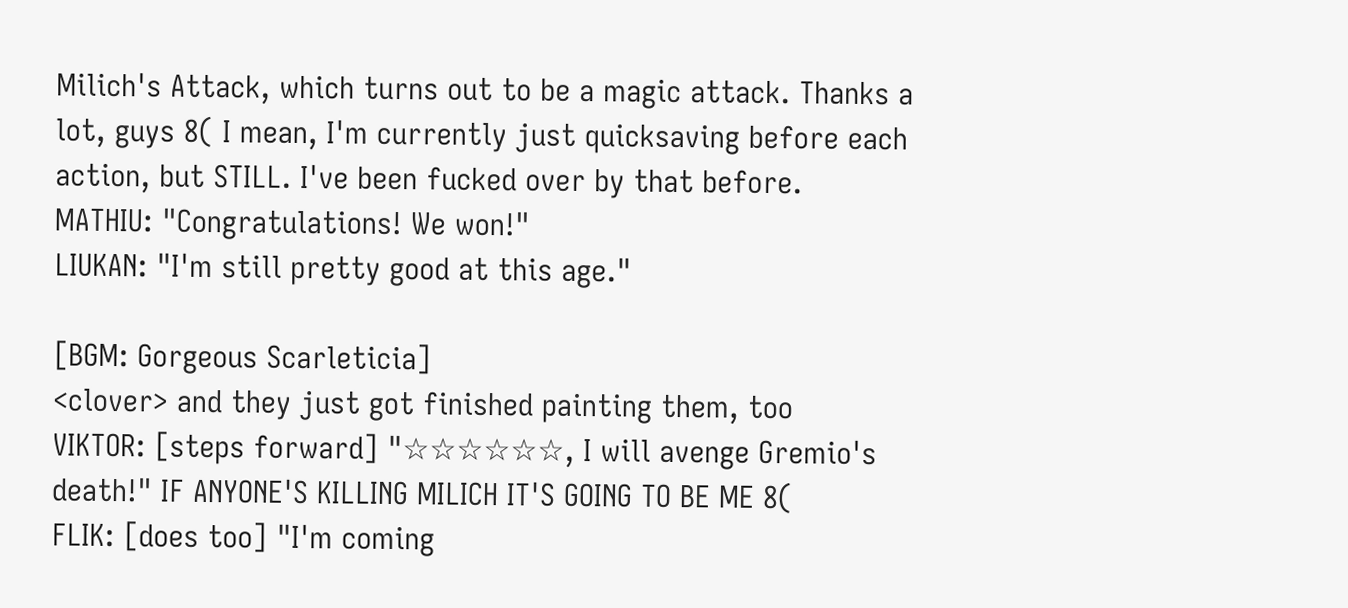Milich's Attack, which turns out to be a magic attack. Thanks a lot, guys 8( I mean, I'm currently just quicksaving before each action, but STILL. I've been fucked over by that before.
MATHIU: "Congratulations! We won!"
LIUKAN: "I'm still pretty good at this age."

[BGM: Gorgeous Scarleticia]
<clover> and they just got finished painting them, too
VIKTOR: [steps forward] "☆☆☆☆☆☆, I will avenge Gremio's death!" IF ANYONE'S KILLING MILICH IT'S GOING TO BE ME 8(
FLIK: [does too] "I'm coming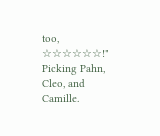too, ☆☆☆☆☆☆!"
Picking Pahn, Cleo, and Camille.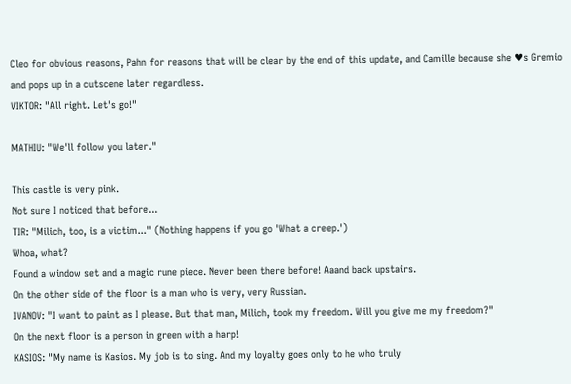Cleo for obvious reasons, Pahn for reasons that will be clear by the end of this update, and Camille because she ♥s Gremio and pops up in a cutscene later regardless.
VIKTOR: "All right. Let's go!"

MATHIU: "We'll follow you later."

This castle is very pink.
Not sure I noticed that before...
TIR: "Milich, too, is a victim..." (Nothing happens if you go 'What a creep.')
Whoa, what?
Found a window set and a magic rune piece. Never been there before! Aaand back upstairs.
On the other side of the floor is a man who is very, very Russian.
IVANOV: "I want to paint as I please. But that man, Milich, took my freedom. Will you give me my freedom?"
On the next floor is a person in green with a harp!
KASIOS: "My name is Kasios. My job is to sing. And my loyalty goes only to he who truly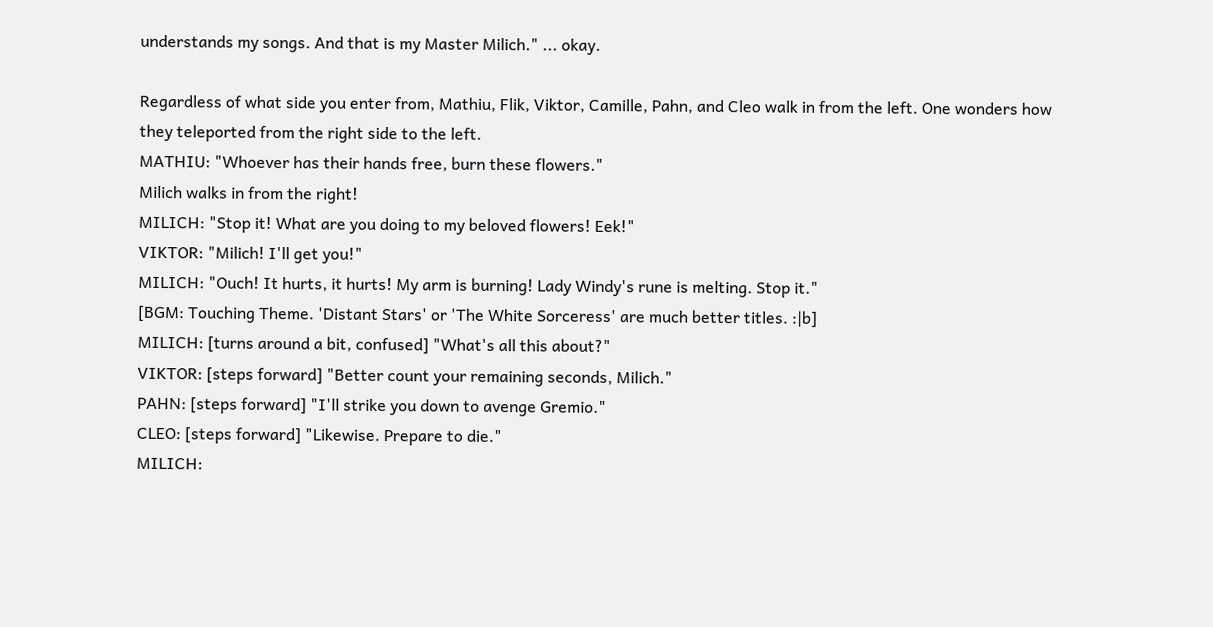understands my songs. And that is my Master Milich." ... okay.

Regardless of what side you enter from, Mathiu, Flik, Viktor, Camille, Pahn, and Cleo walk in from the left. One wonders how they teleported from the right side to the left.
MATHIU: "Whoever has their hands free, burn these flowers."
Milich walks in from the right!
MILICH: "Stop it! What are you doing to my beloved flowers! Eek!"
VIKTOR: "Milich! I'll get you!"
MILICH: "Ouch! It hurts, it hurts! My arm is burning! Lady Windy's rune is melting. Stop it."
[BGM: Touching Theme. 'Distant Stars' or 'The White Sorceress' are much better titles. :|b]
MILICH: [turns around a bit, confused] "What's all this about?"
VIKTOR: [steps forward] "Better count your remaining seconds, Milich."
PAHN: [steps forward] "I'll strike you down to avenge Gremio."
CLEO: [steps forward] "Likewise. Prepare to die."
MILICH: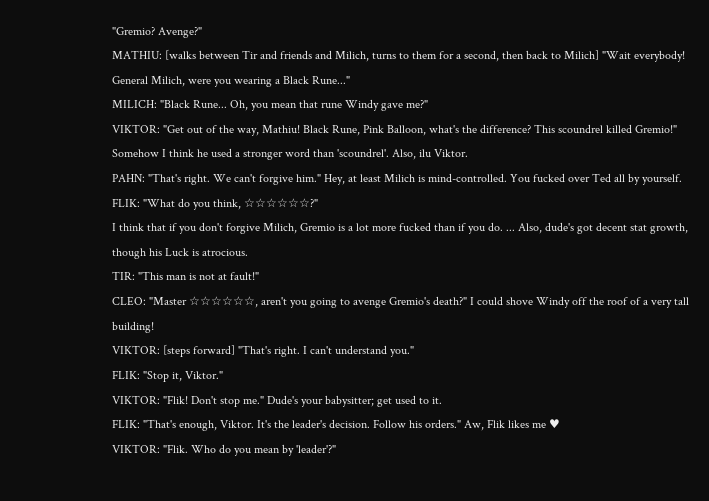"Gremio? Avenge?"
MATHIU: [walks between Tir and friends and Milich, turns to them for a second, then back to Milich] "Wait everybody! General Milich, were you wearing a Black Rune..."
MILICH: "Black Rune... Oh, you mean that rune Windy gave me?"
VIKTOR: "Get out of the way, Mathiu! Black Rune, Pink Balloon, what's the difference? This scoundrel killed Gremio!" Somehow I think he used a stronger word than 'scoundrel'. Also, ilu Viktor.
PAHN: "That's right. We can't forgive him." Hey, at least Milich is mind-controlled. You fucked over Ted all by yourself.
FLIK: "What do you think, ☆☆☆☆☆☆?"
I think that if you don't forgive Milich, Gremio is a lot more fucked than if you do. ... Also, dude's got decent stat growth, though his Luck is atrocious.
TIR: "This man is not at fault!"
CLEO: "Master ☆☆☆☆☆☆, aren't you going to avenge Gremio's death?" I could shove Windy off the roof of a very tall building!
VIKTOR: [steps forward] "That's right. I can't understand you."
FLIK: "Stop it, Viktor."
VIKTOR: "Flik! Don't stop me." Dude's your babysitter; get used to it.
FLIK: "That's enough, Viktor. It's the leader's decision. Follow his orders." Aw, Flik likes me ♥
VIKTOR: "Flik. Who do you mean by 'leader'?"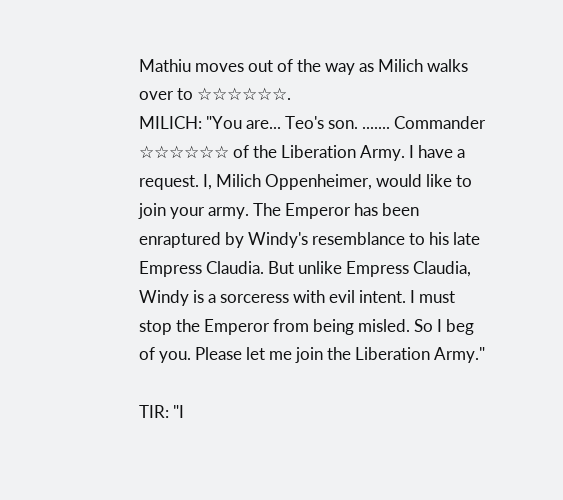Mathiu moves out of the way as Milich walks over to ☆☆☆☆☆☆.
MILICH: "You are... Teo's son. ....... Commander ☆☆☆☆☆☆ of the Liberation Army. I have a request. I, Milich Oppenheimer, would like to join your army. The Emperor has been enraptured by Windy's resemblance to his late Empress Claudia. But unlike Empress Claudia, Windy is a sorceress with evil intent. I must stop the Emperor from being misled. So I beg of you. Please let me join the Liberation Army."

TIR: "I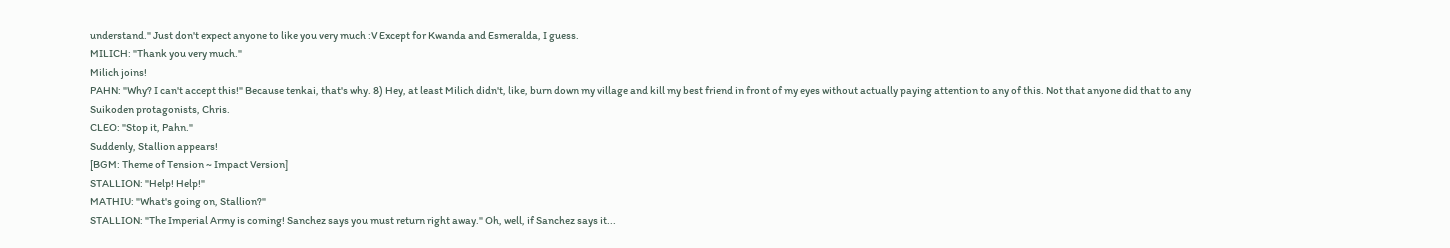understand." Just don't expect anyone to like you very much :V Except for Kwanda and Esmeralda, I guess.
MILICH: "Thank you very much."
Milich joins!
PAHN: "Why? I can't accept this!" Because tenkai, that's why. 8) Hey, at least Milich didn't, like, burn down my village and kill my best friend in front of my eyes without actually paying attention to any of this. Not that anyone did that to any Suikoden protagonists, Chris.
CLEO: "Stop it, Pahn."
Suddenly, Stallion appears!
[BGM: Theme of Tension ~ Impact Version]
STALLION: "Help! Help!"
MATHIU: "What's going on, Stallion?"
STALLION: "The Imperial Army is coming! Sanchez says you must return right away." Oh, well, if Sanchez says it...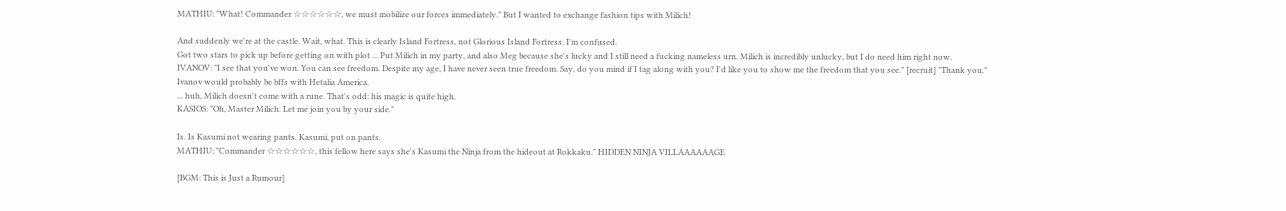MATHIU: "What! Commander ☆☆☆☆☆☆, we must mobilize our forces immediately." But I wanted to exchange fashion tips with Milich!

And suddenly we're at the castle. Wait, what. This is clearly Island Fortress, not Glorious Island Fortress. I'm confused.
Got two stars to pick up before getting on with plot ... Put Milich in my party, and also Meg because she's lucky and I still need a fucking nameless urn. Milich is incredibly unlucky, but I do need him right now.
IVANOV: "I see that you've won. You can see freedom. Despite my age, I have never seen true freedom. Say, do you mind if I tag along with you? I'd like you to show me the freedom that you see." [recruit] "Thank you." Ivanov would probably be bffs with Hetalia America.
... huh, Milich doesn't come with a rune. That's odd: his magic is quite high.
KASIOS: "Oh, Master Milich. Let me join you by your side."

Is. Is Kasumi not wearing pants. Kasumi, put on pants.
MATHIU: "Commander ☆☆☆☆☆☆, this fellow here says she's Kasumi the Ninja from the hideout at Rokkaku." HIDDEN NINJA VILLAAAAAAGE

[BGM: This is Just a Rumour]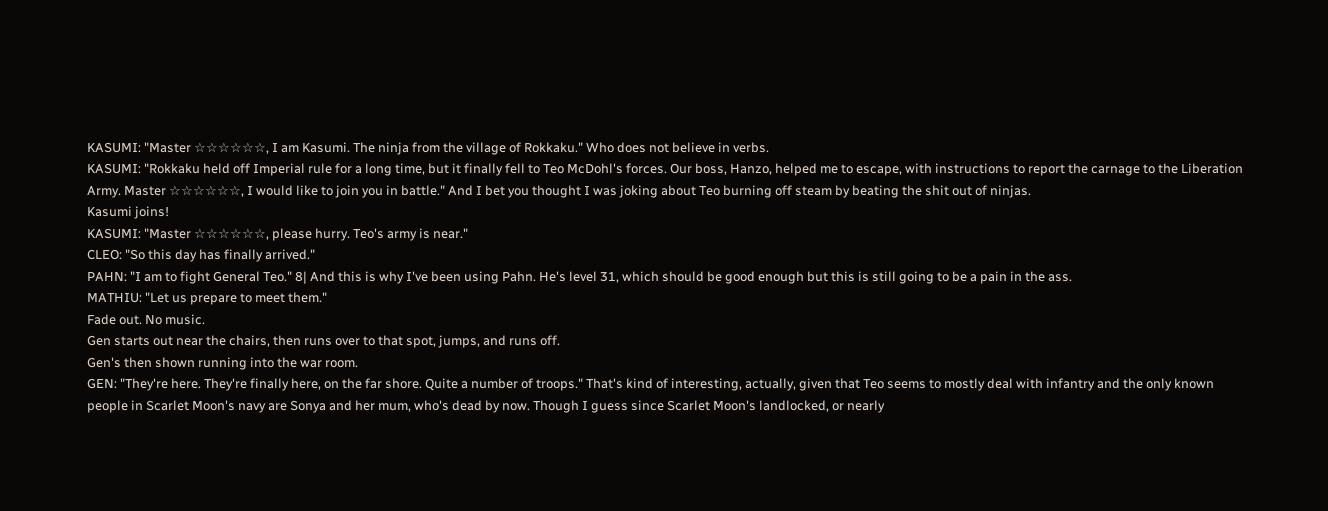KASUMI: "Master ☆☆☆☆☆☆, I am Kasumi. The ninja from the village of Rokkaku." Who does not believe in verbs.
KASUMI: "Rokkaku held off Imperial rule for a long time, but it finally fell to Teo McDohl's forces. Our boss, Hanzo, helped me to escape, with instructions to report the carnage to the Liberation Army. Master ☆☆☆☆☆☆, I would like to join you in battle." And I bet you thought I was joking about Teo burning off steam by beating the shit out of ninjas.
Kasumi joins!
KASUMI: "Master ☆☆☆☆☆☆, please hurry. Teo's army is near."
CLEO: "So this day has finally arrived."
PAHN: "I am to fight General Teo." 8| And this is why I've been using Pahn. He's level 31, which should be good enough but this is still going to be a pain in the ass.
MATHIU: "Let us prepare to meet them."
Fade out. No music.
Gen starts out near the chairs, then runs over to that spot, jumps, and runs off.
Gen's then shown running into the war room.
GEN: "They're here. They're finally here, on the far shore. Quite a number of troops." That's kind of interesting, actually, given that Teo seems to mostly deal with infantry and the only known people in Scarlet Moon's navy are Sonya and her mum, who's dead by now. Though I guess since Scarlet Moon's landlocked, or nearly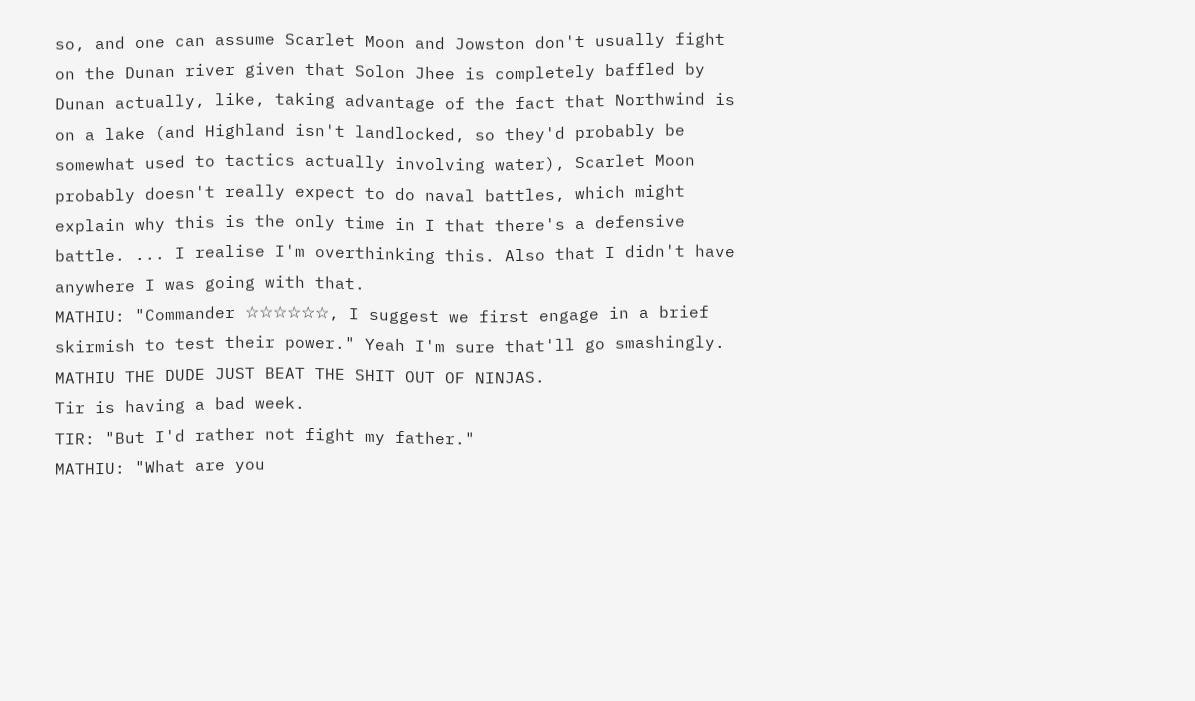so, and one can assume Scarlet Moon and Jowston don't usually fight on the Dunan river given that Solon Jhee is completely baffled by Dunan actually, like, taking advantage of the fact that Northwind is on a lake (and Highland isn't landlocked, so they'd probably be somewhat used to tactics actually involving water), Scarlet Moon probably doesn't really expect to do naval battles, which might explain why this is the only time in I that there's a defensive battle. ... I realise I'm overthinking this. Also that I didn't have anywhere I was going with that.
MATHIU: "Commander ☆☆☆☆☆☆, I suggest we first engage in a brief skirmish to test their power." Yeah I'm sure that'll go smashingly. MATHIU THE DUDE JUST BEAT THE SHIT OUT OF NINJAS.
Tir is having a bad week.
TIR: "But I'd rather not fight my father."
MATHIU: "What are you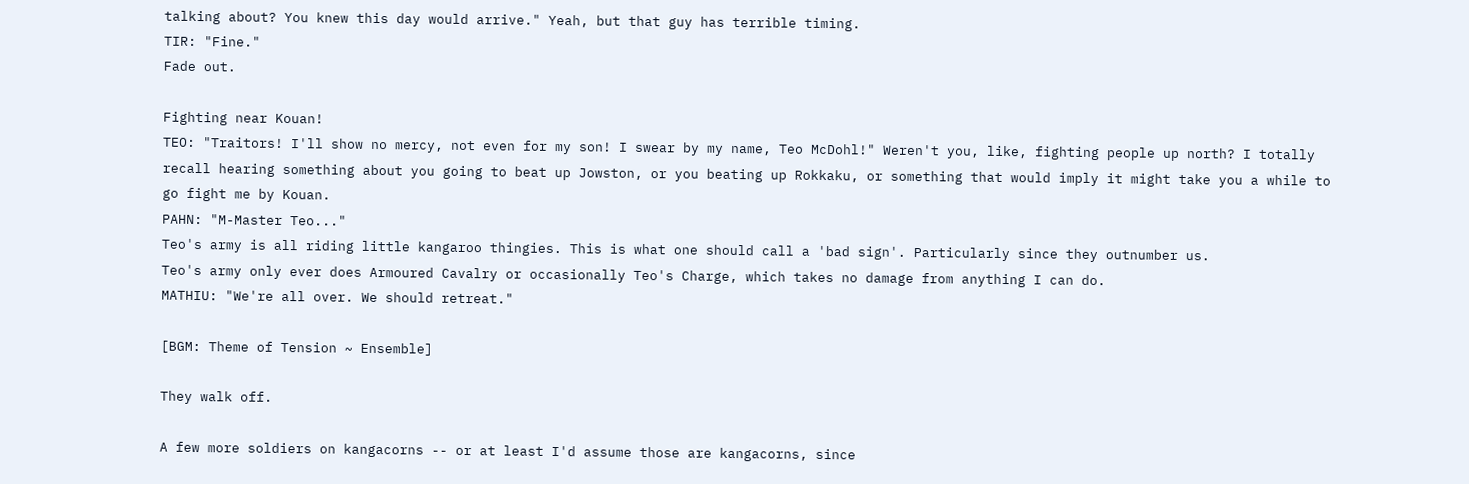talking about? You knew this day would arrive." Yeah, but that guy has terrible timing.
TIR: "Fine."
Fade out.

Fighting near Kouan!
TEO: "Traitors! I'll show no mercy, not even for my son! I swear by my name, Teo McDohl!" Weren't you, like, fighting people up north? I totally recall hearing something about you going to beat up Jowston, or you beating up Rokkaku, or something that would imply it might take you a while to go fight me by Kouan.
PAHN: "M-Master Teo..."
Teo's army is all riding little kangaroo thingies. This is what one should call a 'bad sign'. Particularly since they outnumber us.
Teo's army only ever does Armoured Cavalry or occasionally Teo's Charge, which takes no damage from anything I can do.
MATHIU: "We're all over. We should retreat."

[BGM: Theme of Tension ~ Ensemble]

They walk off.

A few more soldiers on kangacorns -- or at least I'd assume those are kangacorns, since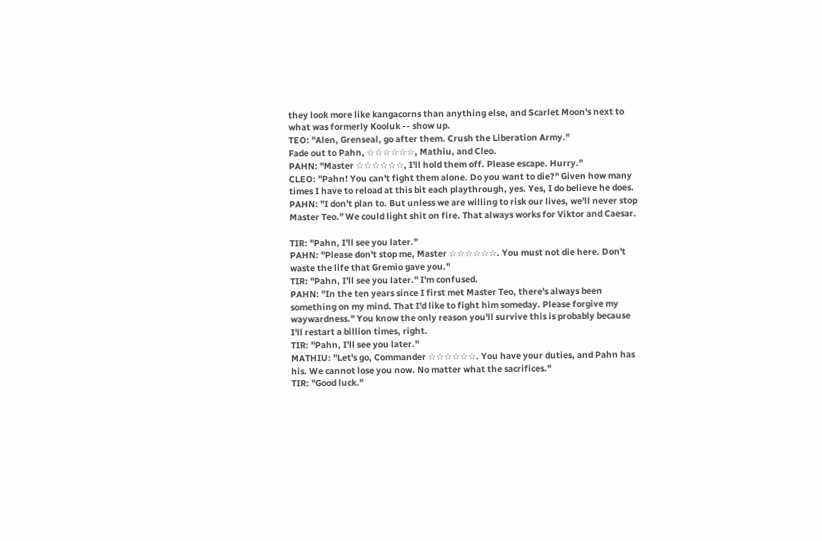they look more like kangacorns than anything else, and Scarlet Moon's next to what was formerly Kooluk -- show up.
TEO: "Alen, Grenseal, go after them. Crush the Liberation Army."
Fade out to Pahn, ☆☆☆☆☆☆, Mathiu, and Cleo.
PAHN: "Master ☆☆☆☆☆☆, I'll hold them off. Please escape. Hurry."
CLEO: "Pahn! You can't fight them alone. Do you want to die?" Given how many times I have to reload at this bit each playthrough, yes. Yes, I do believe he does.
PAHN: "I don't plan to. But unless we are willing to risk our lives, we'll never stop Master Teo." We could light shit on fire. That always works for Viktor and Caesar.

TIR: "Pahn, I'll see you later."
PAHN: "Please don't stop me, Master ☆☆☆☆☆☆. You must not die here. Don't waste the life that Gremio gave you."
TIR: "Pahn, I'll see you later." I'm confused.
PAHN: "In the ten years since I first met Master Teo, there's always been something on my mind. That I'd like to fight him someday. Please forgive my waywardness." You know the only reason you'll survive this is probably because I'll restart a billion times, right.
TIR: "Pahn, I'll see you later."
MATHIU: "Let's go, Commander ☆☆☆☆☆☆. You have your duties, and Pahn has his. We cannot lose you now. No matter what the sacrifices."
TIR: "Good luck."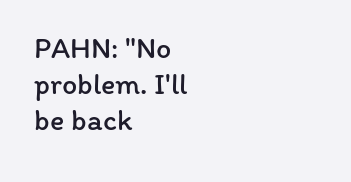PAHN: "No problem. I'll be back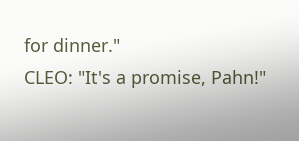for dinner."
CLEO: "It's a promise, Pahn!"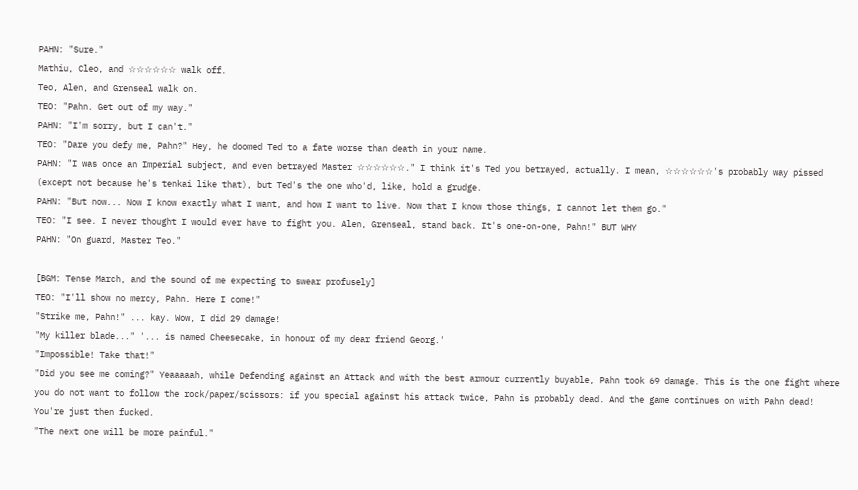PAHN: "Sure."
Mathiu, Cleo, and ☆☆☆☆☆☆ walk off.
Teo, Alen, and Grenseal walk on.
TEO: "Pahn. Get out of my way."
PAHN: "I'm sorry, but I can't."
TEO: "Dare you defy me, Pahn?" Hey, he doomed Ted to a fate worse than death in your name.
PAHN: "I was once an Imperial subject, and even betrayed Master ☆☆☆☆☆☆." I think it's Ted you betrayed, actually. I mean, ☆☆☆☆☆☆'s probably way pissed (except not because he's tenkai like that), but Ted's the one who'd, like, hold a grudge.
PAHN: "But now... Now I know exactly what I want, and how I want to live. Now that I know those things, I cannot let them go."
TEO: "I see. I never thought I would ever have to fight you. Alen, Grenseal, stand back. It's one-on-one, Pahn!" BUT WHY
PAHN: "On guard, Master Teo."

[BGM: Tense March, and the sound of me expecting to swear profusely]
TEO: "I'll show no mercy, Pahn. Here I come!"
"Strike me, Pahn!" ... kay. Wow, I did 29 damage!
"My killer blade..." '... is named Cheesecake, in honour of my dear friend Georg.'
"Impossible! Take that!"
"Did you see me coming?" Yeaaaaah, while Defending against an Attack and with the best armour currently buyable, Pahn took 69 damage. This is the one fight where you do not want to follow the rock/paper/scissors: if you special against his attack twice, Pahn is probably dead. And the game continues on with Pahn dead! You're just then fucked.
"The next one will be more painful."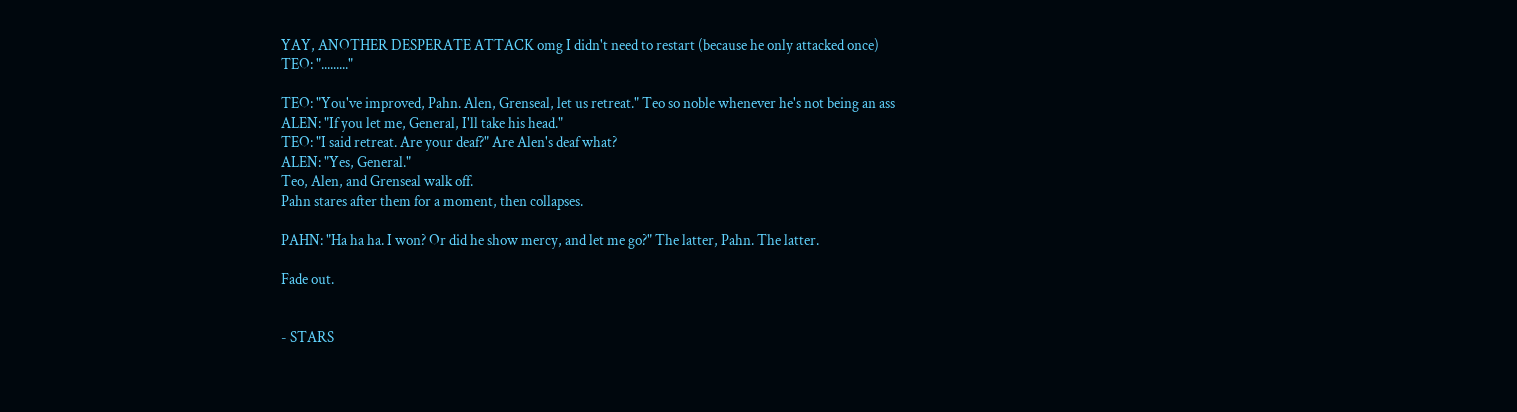YAY, ANOTHER DESPERATE ATTACK omg I didn't need to restart (because he only attacked once)
TEO: "........."

TEO: "You've improved, Pahn. Alen, Grenseal, let us retreat." Teo so noble whenever he's not being an ass
ALEN: "If you let me, General, I'll take his head."
TEO: "I said retreat. Are your deaf?" Are Alen's deaf what?
ALEN: "Yes, General."
Teo, Alen, and Grenseal walk off.
Pahn stares after them for a moment, then collapses.

PAHN: "Ha ha ha. I won? Or did he show mercy, and let me go?" The latter, Pahn. The latter.

Fade out.


- STARS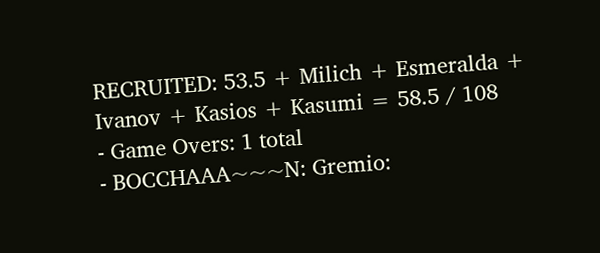RECRUITED: 53.5 + Milich + Esmeralda + Ivanov + Kasios + Kasumi = 58.5 / 108
- Game Overs: 1 total
- BOCCHAAA~~~N: Gremio: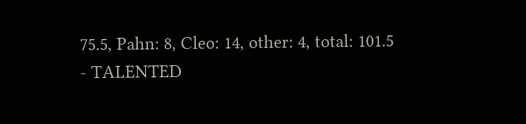75.5, Pahn: 8, Cleo: 14, other: 4, total: 101.5
- TALENTED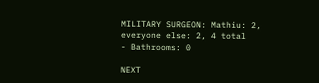MILITARY SURGEON: Mathiu: 2, everyone else: 2, 4 total
- Bathrooms: 0

NEXT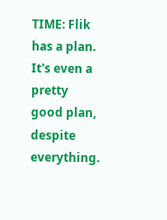TIME: Flik has a plan. It's even a pretty good plan, despite everything.